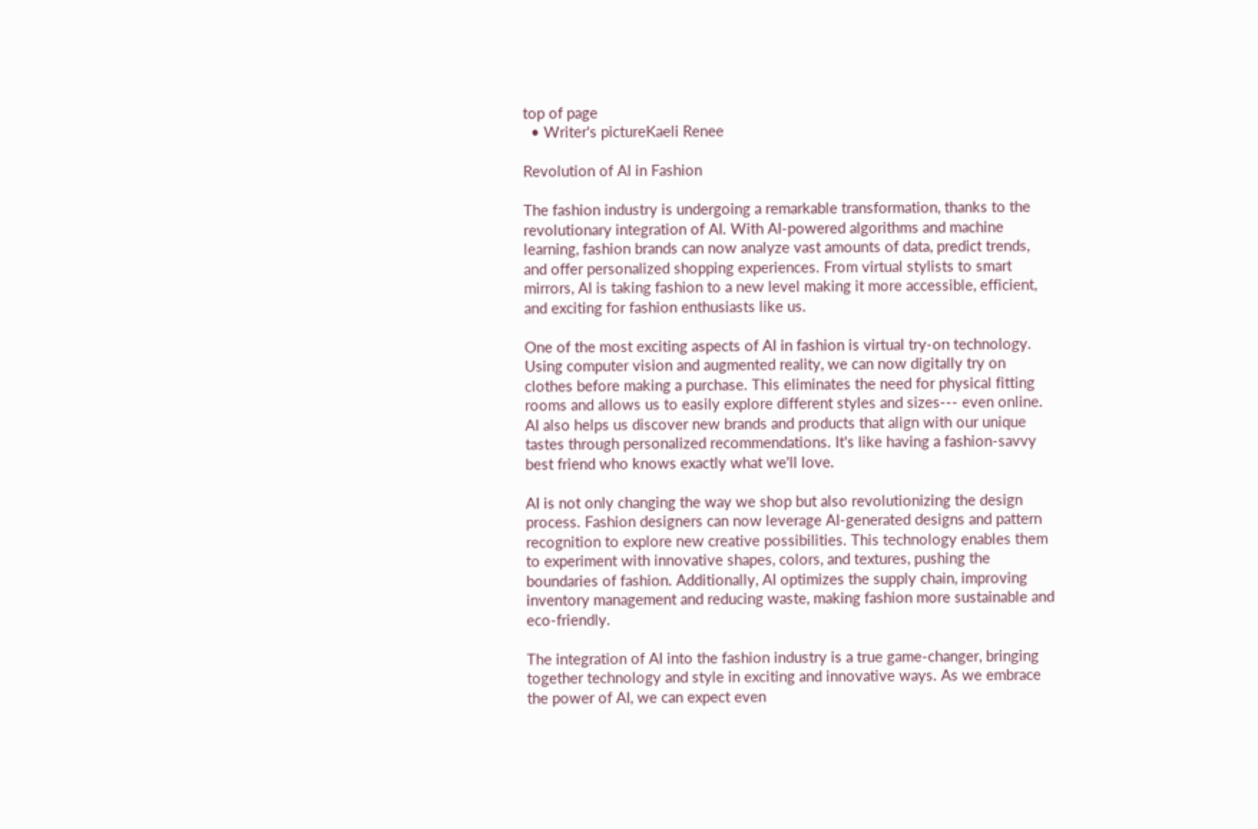top of page
  • Writer's pictureKaeli Renee

Revolution of AI in Fashion

The fashion industry is undergoing a remarkable transformation, thanks to the revolutionary integration of AI. With AI-powered algorithms and machine learning, fashion brands can now analyze vast amounts of data, predict trends, and offer personalized shopping experiences. From virtual stylists to smart mirrors, AI is taking fashion to a new level making it more accessible, efficient, and exciting for fashion enthusiasts like us.

One of the most exciting aspects of AI in fashion is virtual try-on technology. Using computer vision and augmented reality, we can now digitally try on clothes before making a purchase. This eliminates the need for physical fitting rooms and allows us to easily explore different styles and sizes--- even online. AI also helps us discover new brands and products that align with our unique tastes through personalized recommendations. It's like having a fashion-savvy best friend who knows exactly what we'll love.

AI is not only changing the way we shop but also revolutionizing the design process. Fashion designers can now leverage AI-generated designs and pattern recognition to explore new creative possibilities. This technology enables them to experiment with innovative shapes, colors, and textures, pushing the boundaries of fashion. Additionally, AI optimizes the supply chain, improving inventory management and reducing waste, making fashion more sustainable and eco-friendly.

The integration of AI into the fashion industry is a true game-changer, bringing together technology and style in exciting and innovative ways. As we embrace the power of AI, we can expect even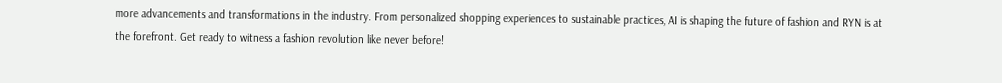more advancements and transformations in the industry. From personalized shopping experiences to sustainable practices, AI is shaping the future of fashion and RYN is at the forefront. Get ready to witness a fashion revolution like never before!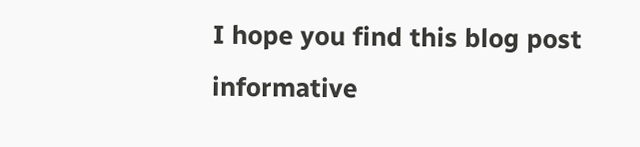I hope you find this blog post informative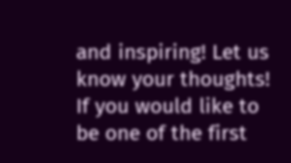and inspiring! Let us know your thoughts! If you would like to be one of the first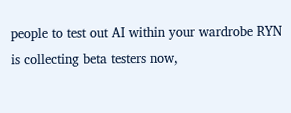people to test out AI within your wardrobe RYN is collecting beta testers now,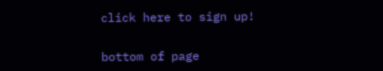click here to sign up!


bottom of page